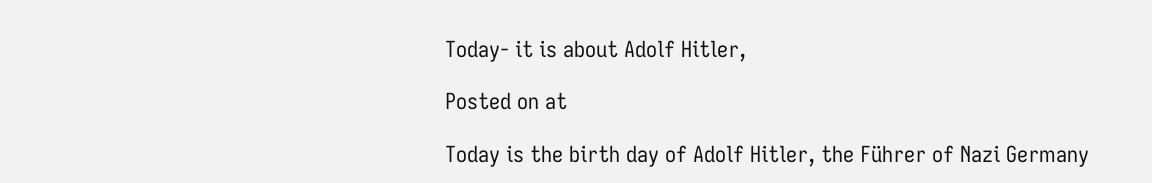Today- it is about Adolf Hitler,

Posted on at

Today is the birth day of Adolf Hitler, the Führer of Nazi Germany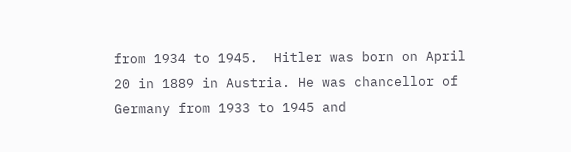from 1934 to 1945.  Hitler was born on April 20 in 1889 in Austria. He was chancellor of Germany from 1933 to 1945 and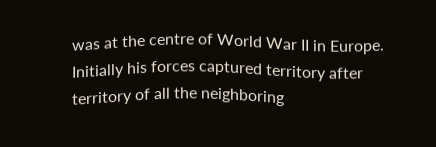was at the centre of World War II in Europe. Initially his forces captured territory after territory of all the neighboring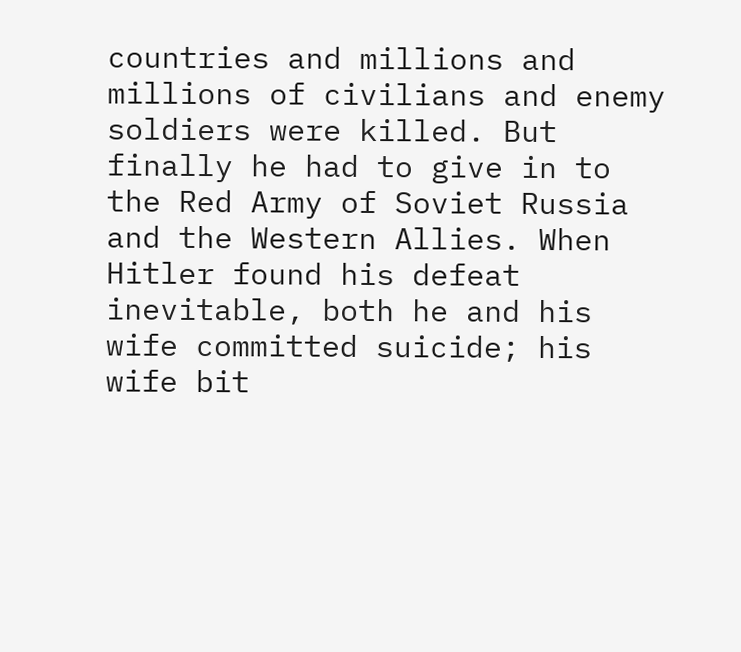countries and millions and millions of civilians and enemy soldiers were killed. But finally he had to give in to the Red Army of Soviet Russia and the Western Allies. When Hitler found his defeat inevitable, both he and his wife committed suicide; his wife bit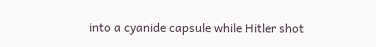into a cyanide capsule while Hitler shot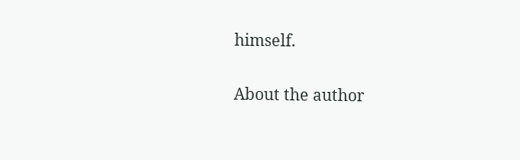himself.

About the author